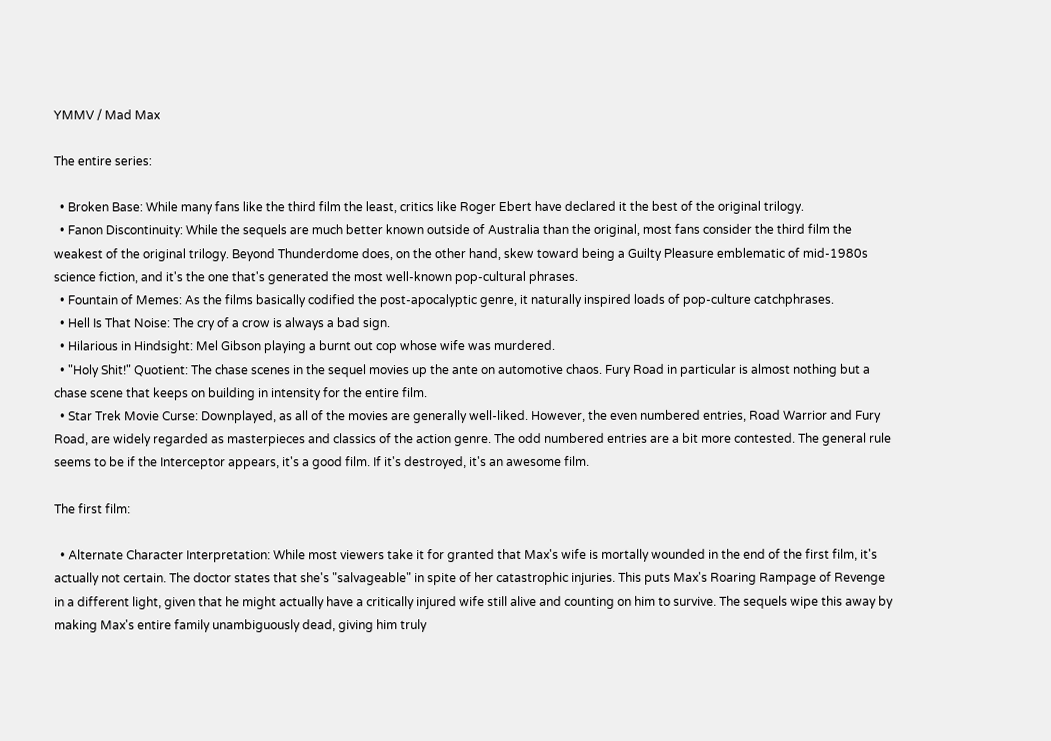YMMV / Mad Max

The entire series:

  • Broken Base: While many fans like the third film the least, critics like Roger Ebert have declared it the best of the original trilogy.
  • Fanon Discontinuity: While the sequels are much better known outside of Australia than the original, most fans consider the third film the weakest of the original trilogy. Beyond Thunderdome does, on the other hand, skew toward being a Guilty Pleasure emblematic of mid-1980s science fiction, and it's the one that's generated the most well-known pop-cultural phrases.
  • Fountain of Memes: As the films basically codified the post-apocalyptic genre, it naturally inspired loads of pop-culture catchphrases.
  • Hell Is That Noise: The cry of a crow is always a bad sign.
  • Hilarious in Hindsight: Mel Gibson playing a burnt out cop whose wife was murdered.
  • "Holy Shit!" Quotient: The chase scenes in the sequel movies up the ante on automotive chaos. Fury Road in particular is almost nothing but a chase scene that keeps on building in intensity for the entire film.
  • Star Trek Movie Curse: Downplayed, as all of the movies are generally well-liked. However, the even numbered entries, Road Warrior and Fury Road, are widely regarded as masterpieces and classics of the action genre. The odd numbered entries are a bit more contested. The general rule seems to be if the Interceptor appears, it's a good film. If it's destroyed, it's an awesome film.

The first film:

  • Alternate Character Interpretation: While most viewers take it for granted that Max's wife is mortally wounded in the end of the first film, it's actually not certain. The doctor states that she's "salvageable" in spite of her catastrophic injuries. This puts Max's Roaring Rampage of Revenge in a different light, given that he might actually have a critically injured wife still alive and counting on him to survive. The sequels wipe this away by making Max's entire family unambiguously dead, giving him truly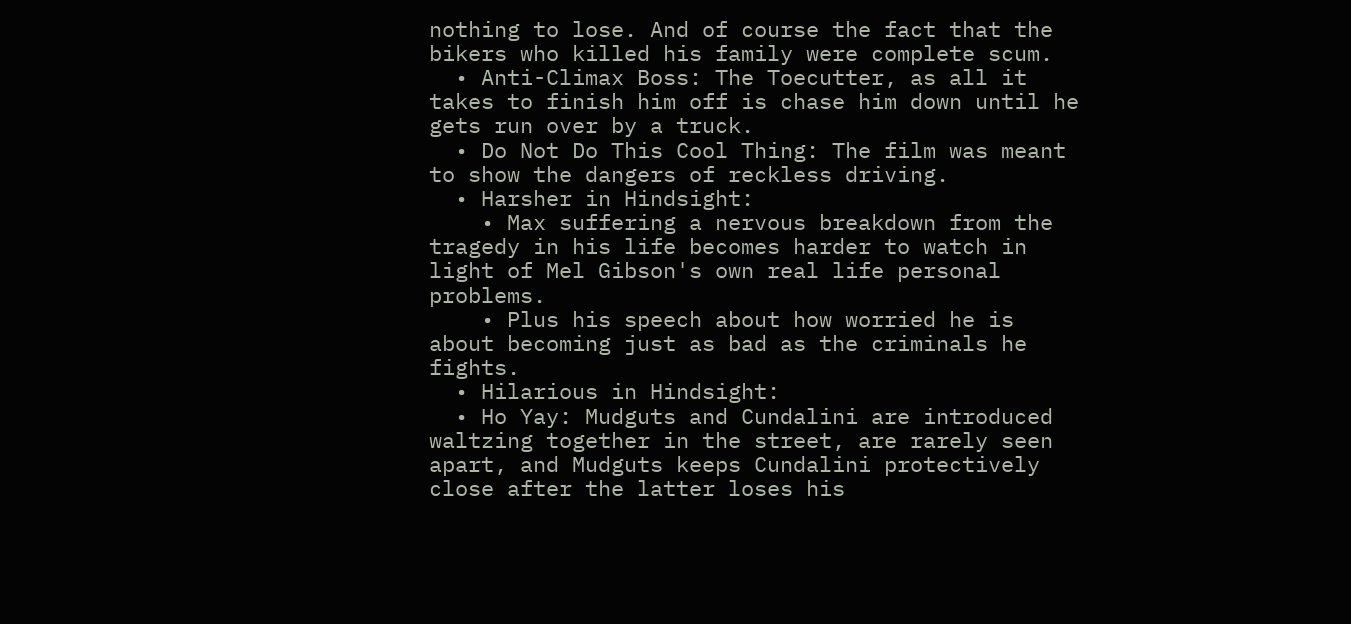nothing to lose. And of course the fact that the bikers who killed his family were complete scum.
  • Anti-Climax Boss: The Toecutter, as all it takes to finish him off is chase him down until he gets run over by a truck.
  • Do Not Do This Cool Thing: The film was meant to show the dangers of reckless driving.
  • Harsher in Hindsight:
    • Max suffering a nervous breakdown from the tragedy in his life becomes harder to watch in light of Mel Gibson's own real life personal problems.
    • Plus his speech about how worried he is about becoming just as bad as the criminals he fights.
  • Hilarious in Hindsight:
  • Ho Yay: Mudguts and Cundalini are introduced waltzing together in the street, are rarely seen apart, and Mudguts keeps Cundalini protectively close after the latter loses his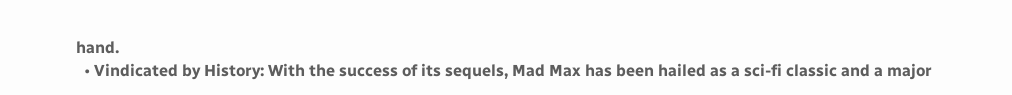hand.
  • Vindicated by History: With the success of its sequels, Mad Max has been hailed as a sci-fi classic and a major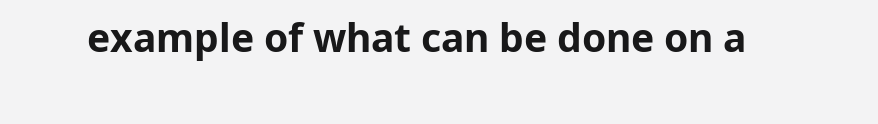example of what can be done on a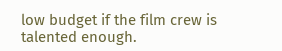low budget if the film crew is talented enough.